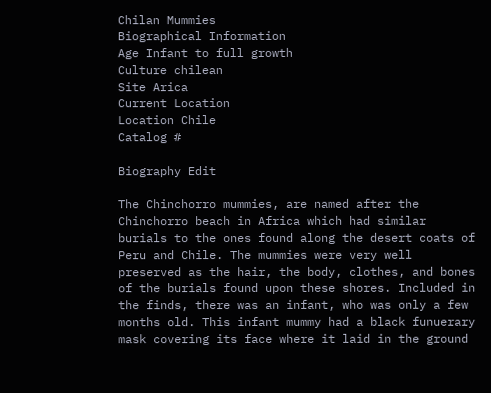Chilan Mummies
Biographical Information
Age Infant to full growth
Culture chilean
Site Arica
Current Location
Location Chile
Catalog #

Biography Edit

The Chinchorro mummies, are named after the Chinchorro beach in Africa which had similar burials to the ones found along the desert coats of Peru and Chile. The mummies were very well preserved as the hair, the body, clothes, and bones of the burials found upon these shores. Included in the finds, there was an infant, who was only a few months old. This infant mummy had a black funuerary mask covering its face where it laid in the ground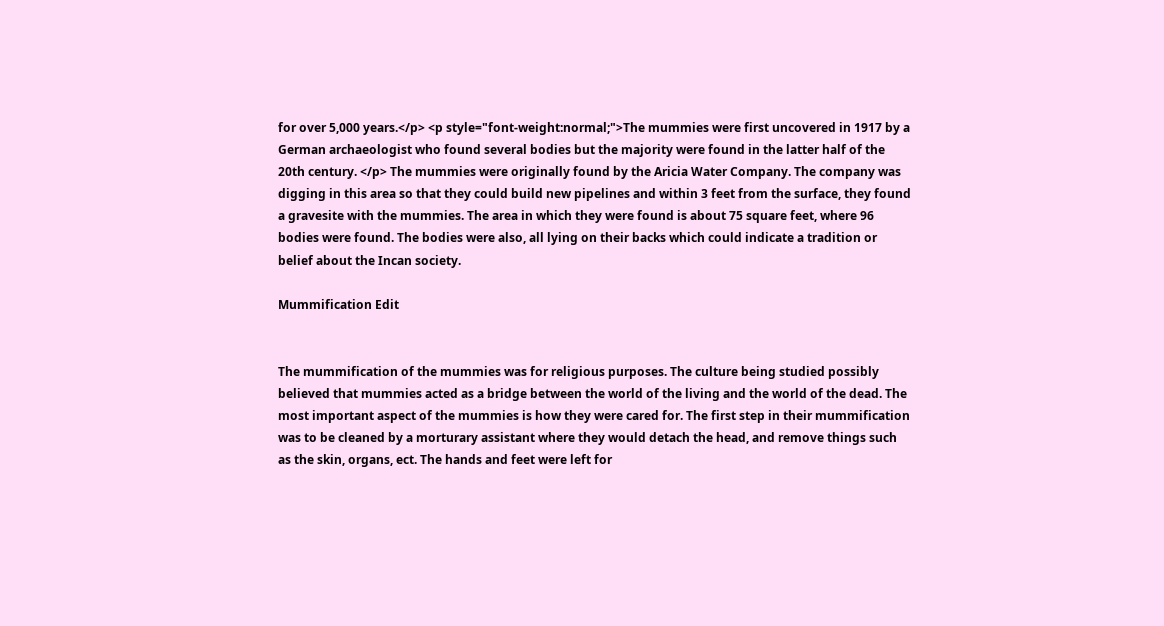for over 5,000 years.</p> <p style="font-weight:normal;">The mummies were first uncovered in 1917 by a German archaeologist who found several bodies but the majority were found in the latter half of the 20th century. </p> The mummies were originally found by the Aricia Water Company. The company was digging in this area so that they could build new pipelines and within 3 feet from the surface, they found a gravesite with the mummies. The area in which they were found is about 75 square feet, where 96 bodies were found. The bodies were also, all lying on their backs which could indicate a tradition or belief about the Incan society.

Mummification Edit


The mummification of the mummies was for religious purposes. The culture being studied possibly believed that mummies acted as a bridge between the world of the living and the world of the dead. The most important aspect of the mummies is how they were cared for. The first step in their mummification was to be cleaned by a morturary assistant where they would detach the head, and remove things such as the skin, organs, ect. The hands and feet were left for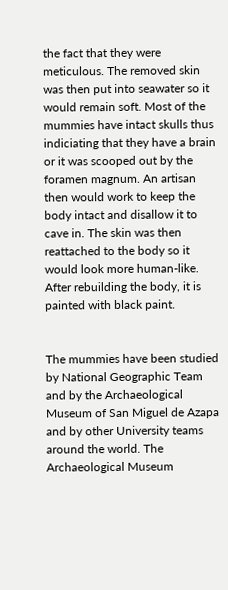the fact that they were meticulous. The removed skin was then put into seawater so it would remain soft. Most of the mummies have intact skulls thus indiciating that they have a brain or it was scooped out by the foramen magnum. An artisan then would work to keep the body intact and disallow it to cave in. The skin was then reattached to the body so it would look more human-like. After rebuilding the body, it is painted with black paint.


The mummies have been studied by National Geographic Team and by the Archaeological Museum of San Miguel de Azapa and by other University teams around the world. The Archaeological Museum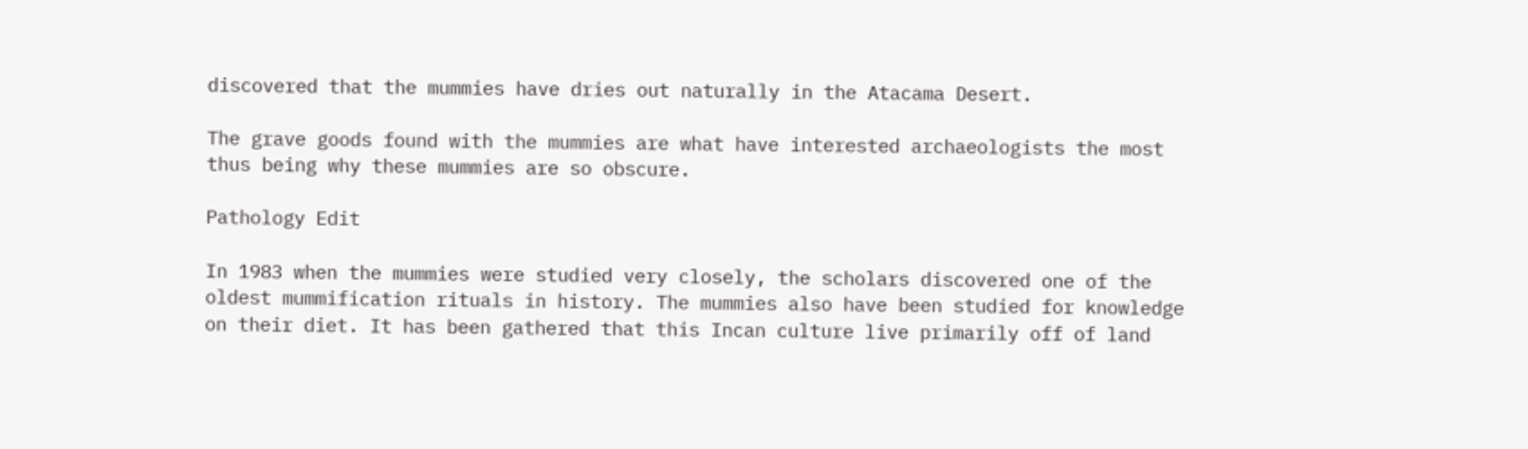discovered that the mummies have dries out naturally in the Atacama Desert.

The grave goods found with the mummies are what have interested archaeologists the most thus being why these mummies are so obscure.

Pathology Edit

In 1983 when the mummies were studied very closely, the scholars discovered one of the oldest mummification rituals in history. The mummies also have been studied for knowledge on their diet. It has been gathered that this Incan culture live primarily off of land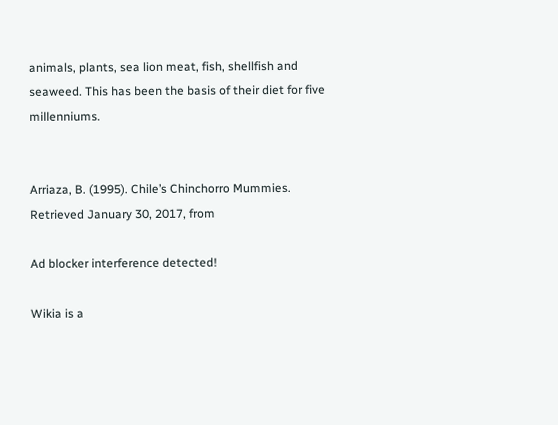animals, plants, sea lion meat, fish, shellfish and seaweed. This has been the basis of their diet for five millenniums.


Arriaza, B. (1995). Chile’s Chinchorro Mummies. Retrieved January 30, 2017, from

Ad blocker interference detected!

Wikia is a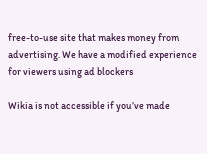free-to-use site that makes money from advertising. We have a modified experience for viewers using ad blockers

Wikia is not accessible if you’ve made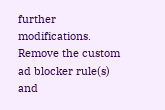further modifications. Remove the custom ad blocker rule(s) and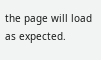the page will load as expected.